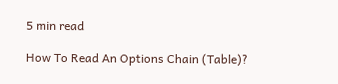5 min read

How To Read An Options Chain (Table)?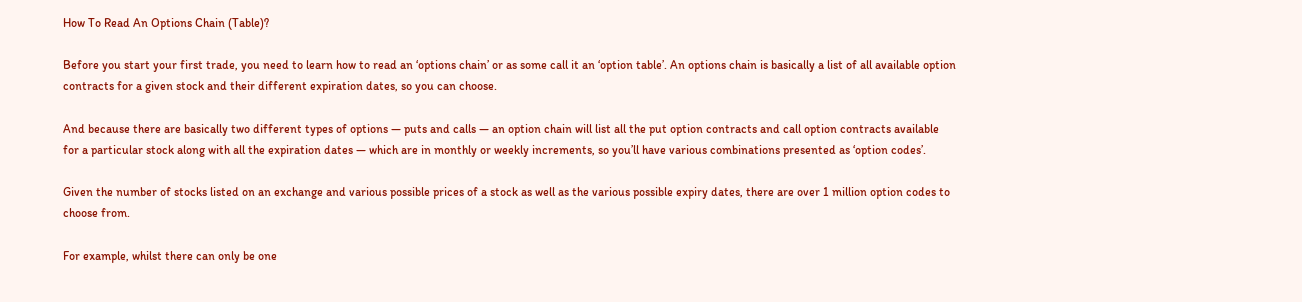How To Read An Options Chain (Table)?

Before you start your first trade, you need to learn how to read an ‘options chain’ or as some call it an ‘option table’. An options chain is basically a list of all available option contracts for a given stock and their different expiration dates, so you can choose.

And because there are basically two different types of options — puts and calls — an option chain will list all the put option contracts and call option contracts available for a particular stock along with all the expiration dates — which are in monthly or weekly increments, so you’ll have various combinations presented as ‘option codes’.

Given the number of stocks listed on an exchange and various possible prices of a stock as well as the various possible expiry dates, there are over 1 million option codes to choose from.

For example, whilst there can only be one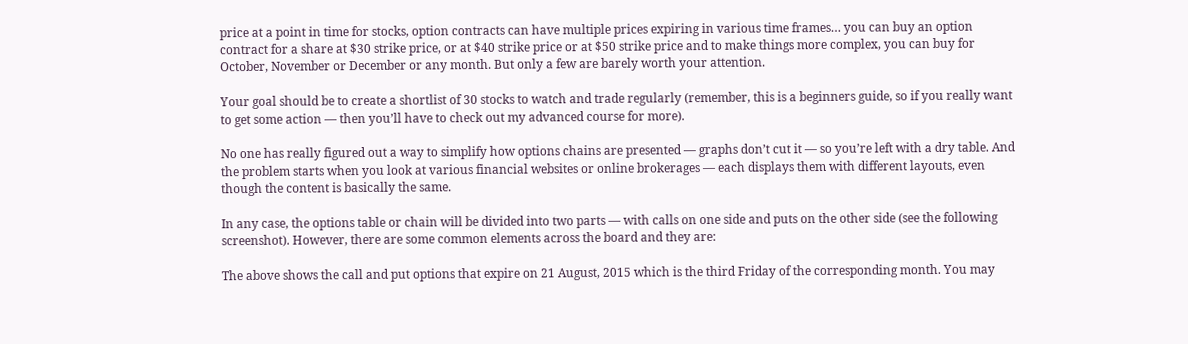price at a point in time for stocks, option contracts can have multiple prices expiring in various time frames… you can buy an option contract for a share at $30 strike price, or at $40 strike price or at $50 strike price and to make things more complex, you can buy for October, November or December or any month. But only a few are barely worth your attention.

Your goal should be to create a shortlist of 30 stocks to watch and trade regularly (remember, this is a beginners guide, so if you really want to get some action — then you’ll have to check out my advanced course for more).

No one has really figured out a way to simplify how options chains are presented — graphs don’t cut it — so you’re left with a dry table. And the problem starts when you look at various financial websites or online brokerages — each displays them with different layouts, even though the content is basically the same.

In any case, the options table or chain will be divided into two parts — with calls on one side and puts on the other side (see the following screenshot). However, there are some common elements across the board and they are:

The above shows the call and put options that expire on 21 August, 2015 which is the third Friday of the corresponding month. You may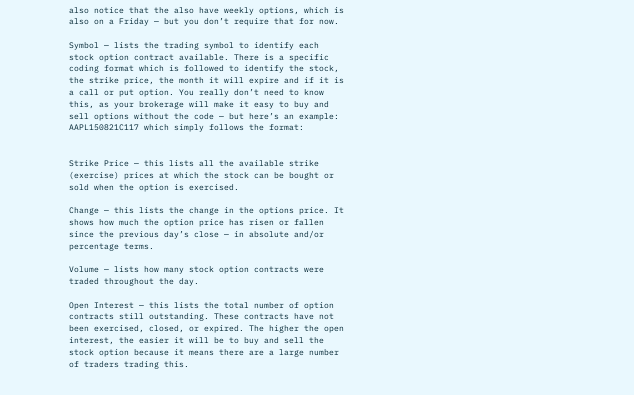also notice that the also have weekly options, which is also on a Friday — but you don’t require that for now.

Symbol — lists the trading symbol to identify each stock option contract available. There is a specific coding format which is followed to identify the stock, the strike price, the month it will expire and if it is a call or put option. You really don’t need to know this, as your brokerage will make it easy to buy and sell options without the code — but here’s an example: AAPL150821C117 which simply follows the format:


Strike Price — this lists all the available strike (exercise) prices at which the stock can be bought or sold when the option is exercised.

Change — this lists the change in the options price. It shows how much the option price has risen or fallen since the previous day’s close — in absolute and/or percentage terms.

Volume — lists how many stock option contracts were traded throughout the day.

Open Interest — this lists the total number of option contracts still outstanding. These contracts have not been exercised, closed, or expired. The higher the open interest, the easier it will be to buy and sell the stock option because it means there are a large number of traders trading this.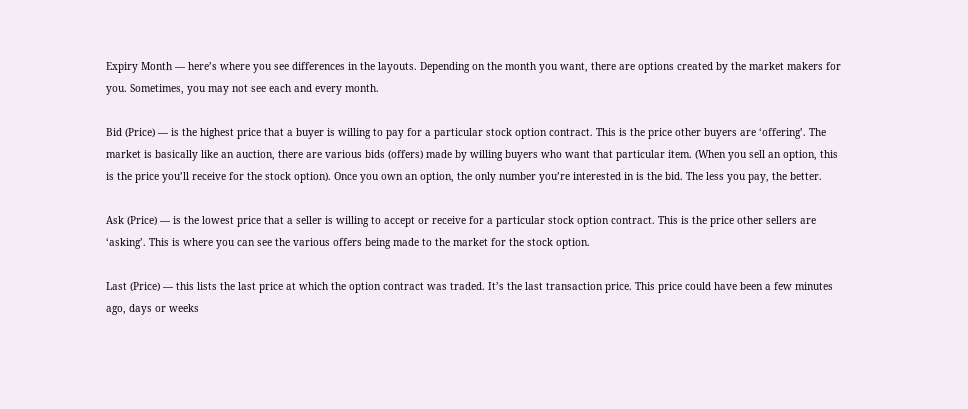Expiry Month — here’s where you see differences in the layouts. Depending on the month you want, there are options created by the market makers for you. Sometimes, you may not see each and every month.

Bid (Price) — is the highest price that a buyer is willing to pay for a particular stock option contract. This is the price other buyers are ‘offering’. The market is basically like an auction, there are various bids (offers) made by willing buyers who want that particular item. (When you sell an option, this is the price you’ll receive for the stock option). Once you own an option, the only number you’re interested in is the bid. The less you pay, the better.

Ask (Price) — is the lowest price that a seller is willing to accept or receive for a particular stock option contract. This is the price other sellers are ‘asking’. This is where you can see the various offers being made to the market for the stock option.

Last (Price) — this lists the last price at which the option contract was traded. It’s the last transaction price. This price could have been a few minutes ago, days or weeks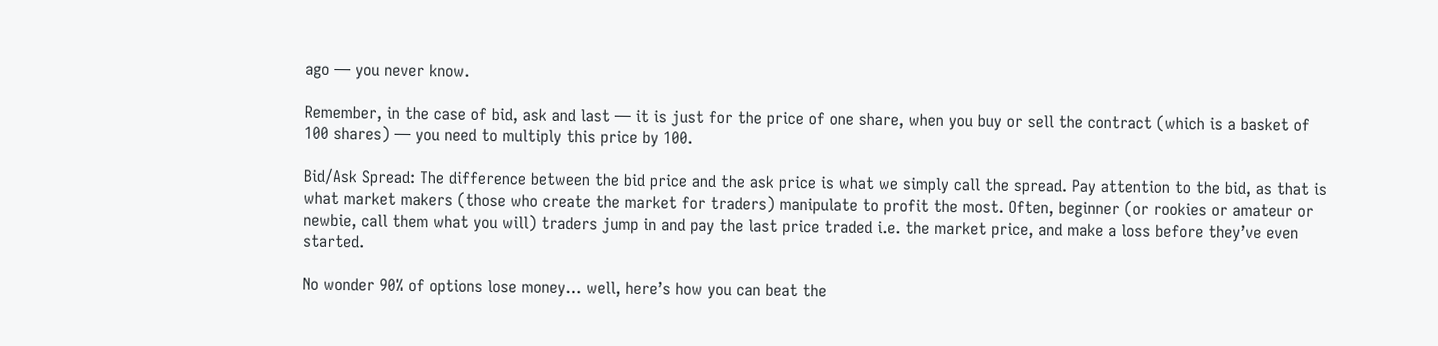ago — you never know.

Remember, in the case of bid, ask and last — it is just for the price of one share, when you buy or sell the contract (which is a basket of 100 shares) — you need to multiply this price by 100.

Bid/Ask Spread: The difference between the bid price and the ask price is what we simply call the spread. Pay attention to the bid, as that is what market makers (those who create the market for traders) manipulate to profit the most. Often, beginner (or rookies or amateur or newbie, call them what you will) traders jump in and pay the last price traded i.e. the market price, and make a loss before they’ve even started.

No wonder 90% of options lose money… well, here’s how you can beat the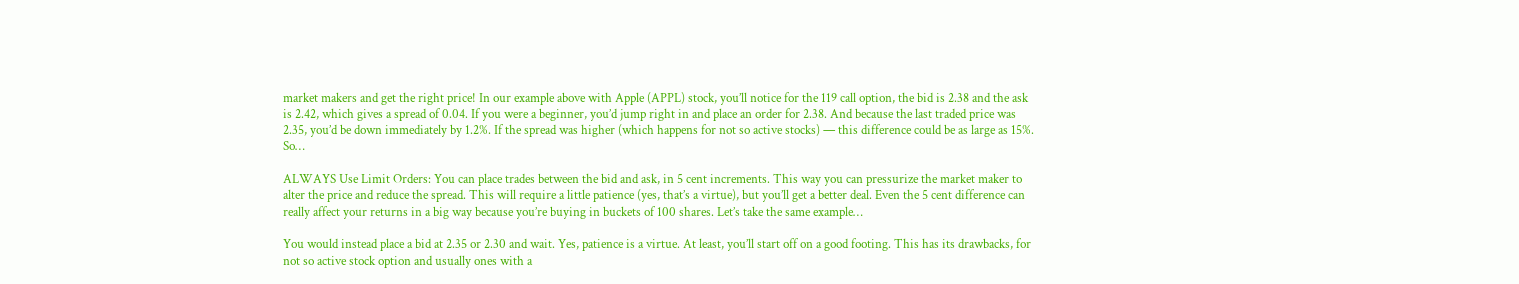market makers and get the right price! In our example above with Apple (APPL) stock, you’ll notice for the 119 call option, the bid is 2.38 and the ask is 2.42, which gives a spread of 0.04. If you were a beginner, you’d jump right in and place an order for 2.38. And because the last traded price was 2.35, you’d be down immediately by 1.2%. If the spread was higher (which happens for not so active stocks) — this difference could be as large as 15%. So…

ALWAYS Use Limit Orders: You can place trades between the bid and ask, in 5 cent increments. This way you can pressurize the market maker to alter the price and reduce the spread. This will require a little patience (yes, that’s a virtue), but you’ll get a better deal. Even the 5 cent difference can really affect your returns in a big way because you’re buying in buckets of 100 shares. Let’s take the same example…

You would instead place a bid at 2.35 or 2.30 and wait. Yes, patience is a virtue. At least, you’ll start off on a good footing. This has its drawbacks, for not so active stock option and usually ones with a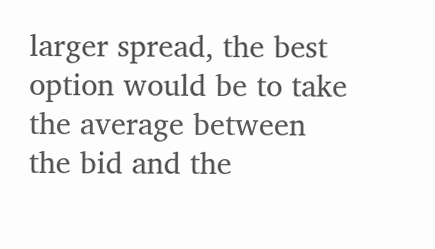larger spread, the best option would be to take the average between the bid and the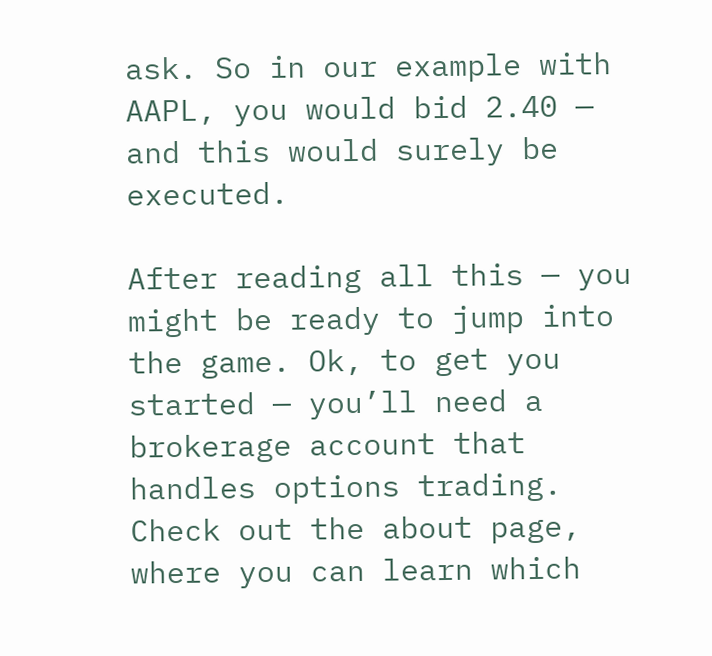ask. So in our example with AAPL, you would bid 2.40 — and this would surely be executed.

After reading all this — you might be ready to jump into the game. Ok, to get you started — you’ll need a brokerage account that handles options trading. Check out the about page, where you can learn which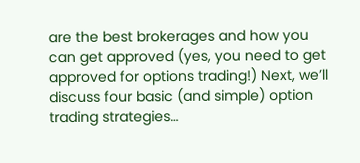are the best brokerages and how you can get approved (yes, you need to get approved for options trading!) Next, we’ll discuss four basic (and simple) option trading strategies…